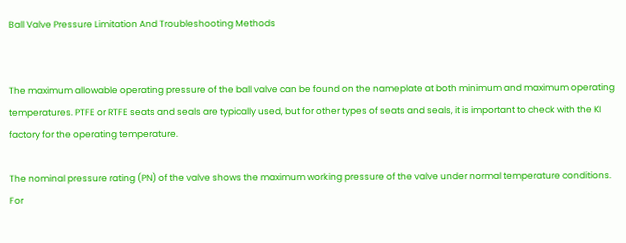Ball Valve Pressure Limitation And Troubleshooting Methods


The maximum allowable operating pressure of the ball valve can be found on the nameplate at both minimum and maximum operating temperatures. PTFE or RTFE seats and seals are typically used, but for other types of seats and seals, it is important to check with the KI factory for the operating temperature.

The nominal pressure rating (PN) of the valve shows the maximum working pressure of the valve under normal temperature conditions. For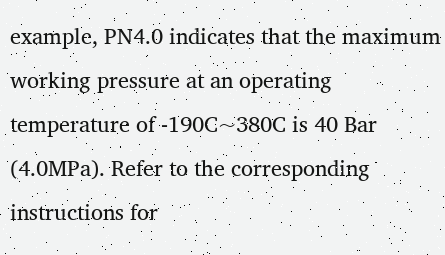example, PN4.0 indicates that the maximum working pressure at an operating temperature of -190C~380C is 40 Bar (4.0MPa). Refer to the corresponding instructions for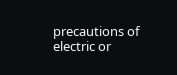precautions of electric or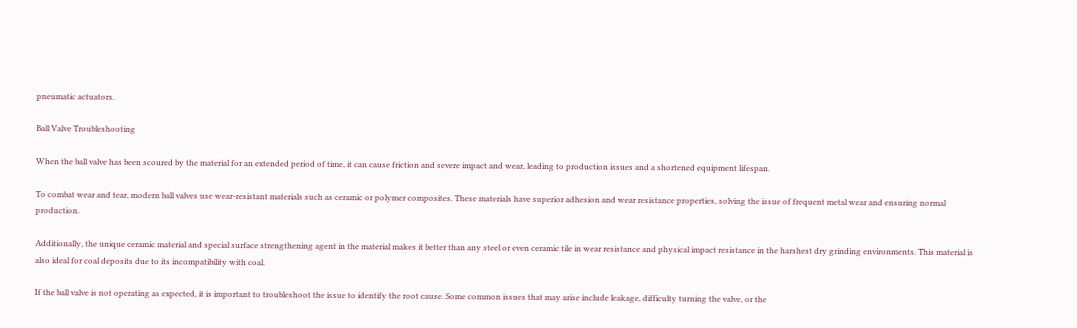pneumatic actuators.

Ball Valve Troubleshooting

When the ball valve has been scoured by the material for an extended period of time, it can cause friction and severe impact and wear, leading to production issues and a shortened equipment lifespan.

To combat wear and tear, modern ball valves use wear-resistant materials such as ceramic or polymer composites. These materials have superior adhesion and wear resistance properties, solving the issue of frequent metal wear and ensuring normal production.

Additionally, the unique ceramic material and special surface strengthening agent in the material makes it better than any steel or even ceramic tile in wear resistance and physical impact resistance in the harshest dry grinding environments. This material is also ideal for coal deposits due to its incompatibility with coal.

If the ball valve is not operating as expected, it is important to troubleshoot the issue to identify the root cause. Some common issues that may arise include leakage, difficulty turning the valve, or the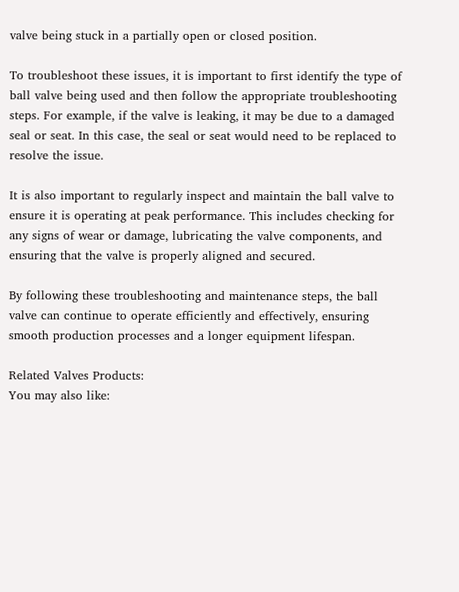valve being stuck in a partially open or closed position.

To troubleshoot these issues, it is important to first identify the type of ball valve being used and then follow the appropriate troubleshooting steps. For example, if the valve is leaking, it may be due to a damaged seal or seat. In this case, the seal or seat would need to be replaced to resolve the issue.

It is also important to regularly inspect and maintain the ball valve to ensure it is operating at peak performance. This includes checking for any signs of wear or damage, lubricating the valve components, and ensuring that the valve is properly aligned and secured.

By following these troubleshooting and maintenance steps, the ball valve can continue to operate efficiently and effectively, ensuring smooth production processes and a longer equipment lifespan.

Related Valves Products:
You may also like: